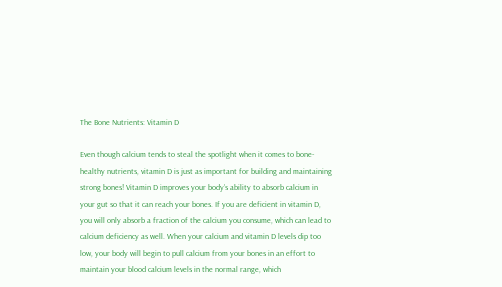The Bone Nutrients: Vitamin D

Even though calcium tends to steal the spotlight when it comes to bone-healthy nutrients, vitamin D is just as important for building and maintaining strong bones! Vitamin D improves your body’s ability to absorb calcium in your gut so that it can reach your bones. If you are deficient in vitamin D, you will only absorb a fraction of the calcium you consume, which can lead to calcium deficiency as well. When your calcium and vitamin D levels dip too low, your body will begin to pull calcium from your bones in an effort to maintain your blood calcium levels in the normal range, which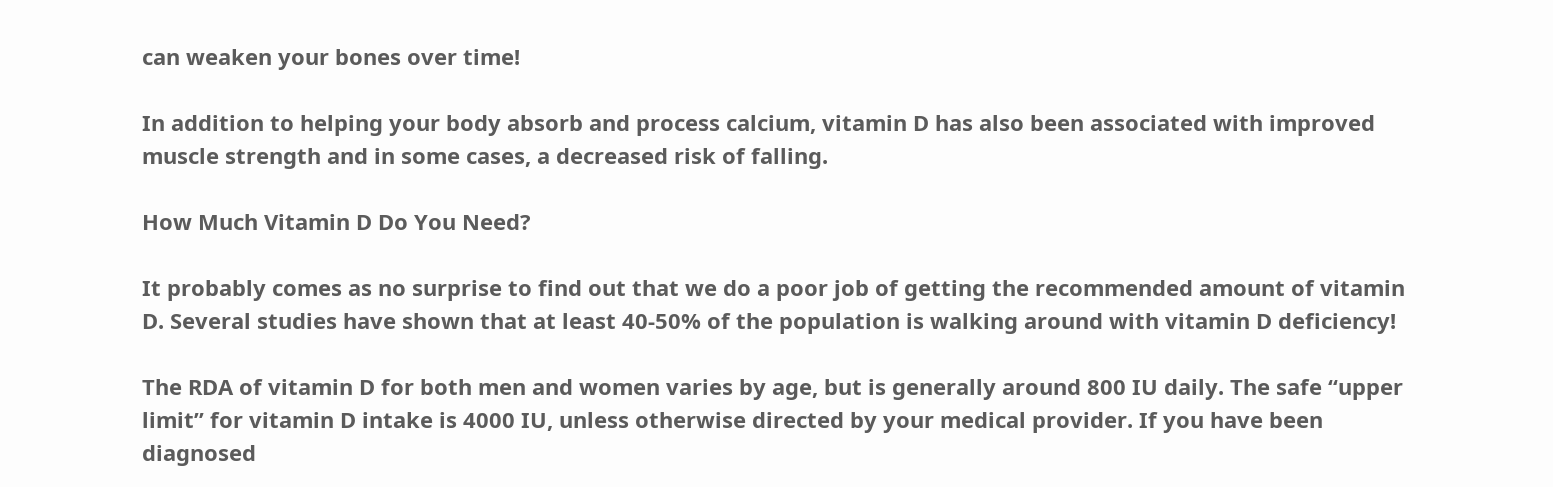can weaken your bones over time!

In addition to helping your body absorb and process calcium, vitamin D has also been associated with improved muscle strength and in some cases, a decreased risk of falling.

How Much Vitamin D Do You Need?

It probably comes as no surprise to find out that we do a poor job of getting the recommended amount of vitamin D. Several studies have shown that at least 40-50% of the population is walking around with vitamin D deficiency!

The RDA of vitamin D for both men and women varies by age, but is generally around 800 IU daily. The safe “upper limit” for vitamin D intake is 4000 IU, unless otherwise directed by your medical provider. If you have been diagnosed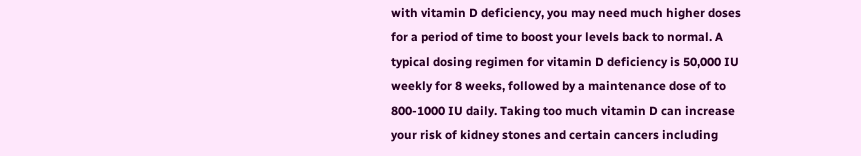with vitamin D deficiency, you may need much higher doses for a period of time to boost your levels back to normal. A typical dosing regimen for vitamin D deficiency is 50,000 IU weekly for 8 weeks, followed by a maintenance dose of to 800-1000 IU daily. Taking too much vitamin D can increase your risk of kidney stones and certain cancers including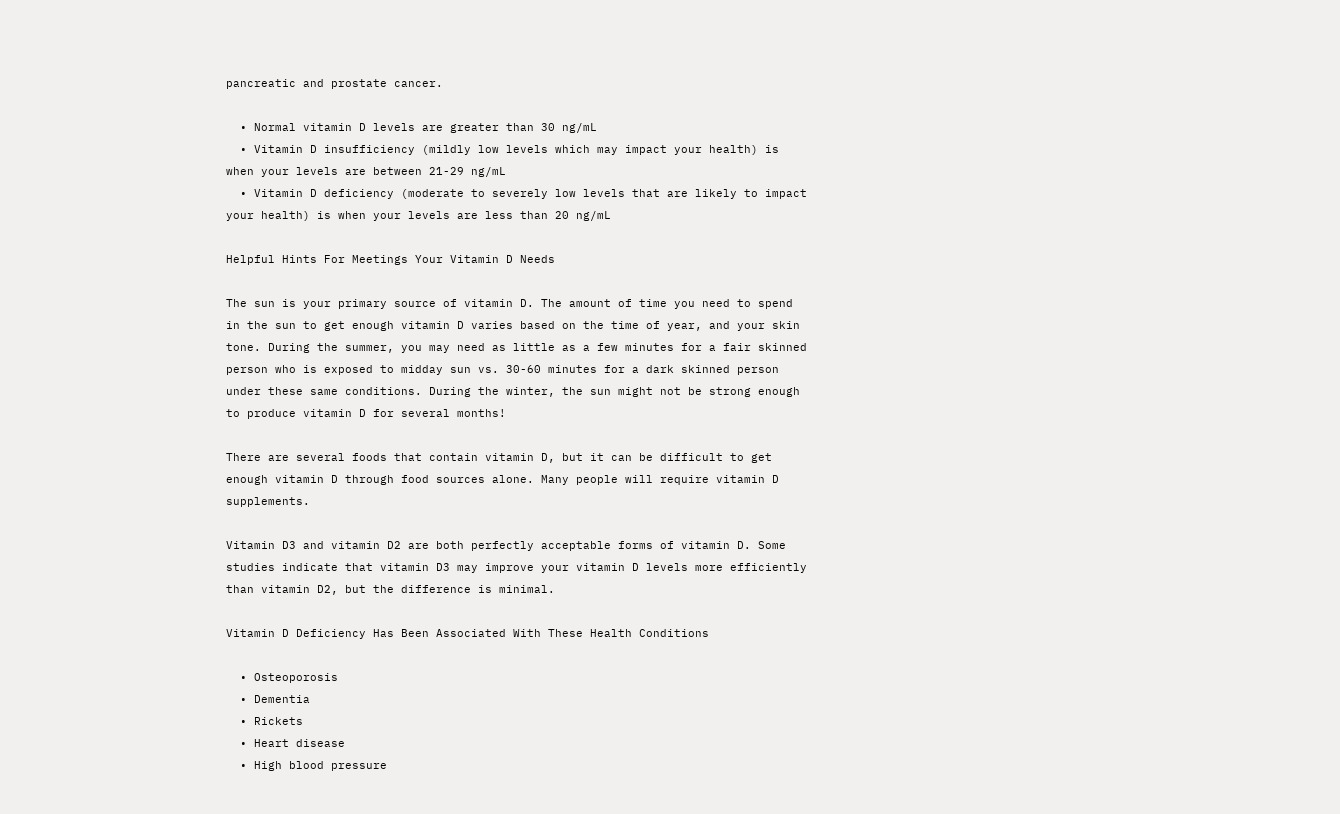pancreatic and prostate cancer.

  • Normal vitamin D levels are greater than 30 ng/mL
  • Vitamin D insufficiency (mildly low levels which may impact your health) is when your levels are between 21-29 ng/mL
  • Vitamin D deficiency (moderate to severely low levels that are likely to impact your health) is when your levels are less than 20 ng/mL

Helpful Hints For Meetings Your Vitamin D Needs

The sun is your primary source of vitamin D. The amount of time you need to spend in the sun to get enough vitamin D varies based on the time of year, and your skin tone. During the summer, you may need as little as a few minutes for a fair skinned person who is exposed to midday sun vs. 30-60 minutes for a dark skinned person under these same conditions. During the winter, the sun might not be strong enough to produce vitamin D for several months!

There are several foods that contain vitamin D, but it can be difficult to get enough vitamin D through food sources alone. Many people will require vitamin D supplements.

Vitamin D3 and vitamin D2 are both perfectly acceptable forms of vitamin D. Some studies indicate that vitamin D3 may improve your vitamin D levels more efficiently than vitamin D2, but the difference is minimal.

Vitamin D Deficiency Has Been Associated With These Health Conditions

  • Osteoporosis
  • Dementia
  • Rickets
  • Heart disease
  • High blood pressure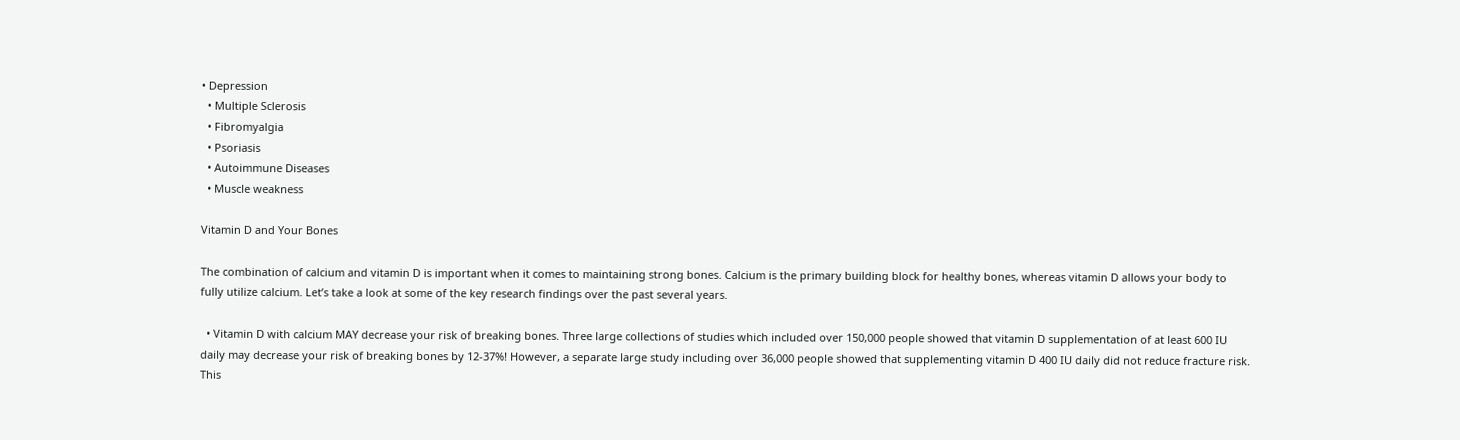• Depression
  • Multiple Sclerosis
  • Fibromyalgia
  • Psoriasis
  • Autoimmune Diseases
  • Muscle weakness

Vitamin D and Your Bones

The combination of calcium and vitamin D is important when it comes to maintaining strong bones. Calcium is the primary building block for healthy bones, whereas vitamin D allows your body to fully utilize calcium. Let’s take a look at some of the key research findings over the past several years.

  • Vitamin D with calcium MAY decrease your risk of breaking bones. Three large collections of studies which included over 150,000 people showed that vitamin D supplementation of at least 600 IU daily may decrease your risk of breaking bones by 12-37%! However, a separate large study including over 36,000 people showed that supplementing vitamin D 400 IU daily did not reduce fracture risk. This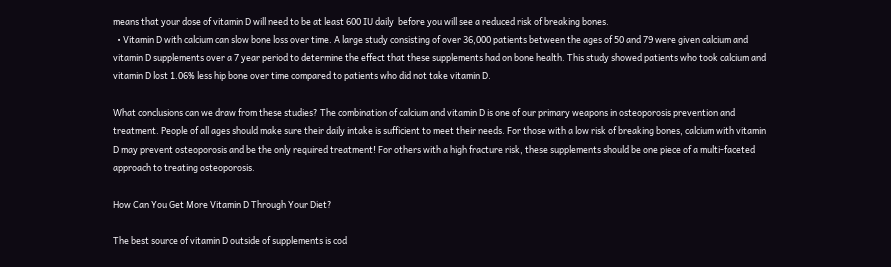means that your dose of vitamin D will need to be at least 600 IU daily  before you will see a reduced risk of breaking bones.
  • Vitamin D with calcium can slow bone loss over time. A large study consisting of over 36,000 patients between the ages of 50 and 79 were given calcium and vitamin D supplements over a 7 year period to determine the effect that these supplements had on bone health. This study showed patients who took calcium and vitamin D lost 1.06% less hip bone over time compared to patients who did not take vitamin D.

What conclusions can we draw from these studies? The combination of calcium and vitamin D is one of our primary weapons in osteoporosis prevention and treatment. People of all ages should make sure their daily intake is sufficient to meet their needs. For those with a low risk of breaking bones, calcium with vitamin D may prevent osteoporosis and be the only required treatment! For others with a high fracture risk, these supplements should be one piece of a multi-faceted approach to treating osteoporosis.

How Can You Get More Vitamin D Through Your Diet?

The best source of vitamin D outside of supplements is cod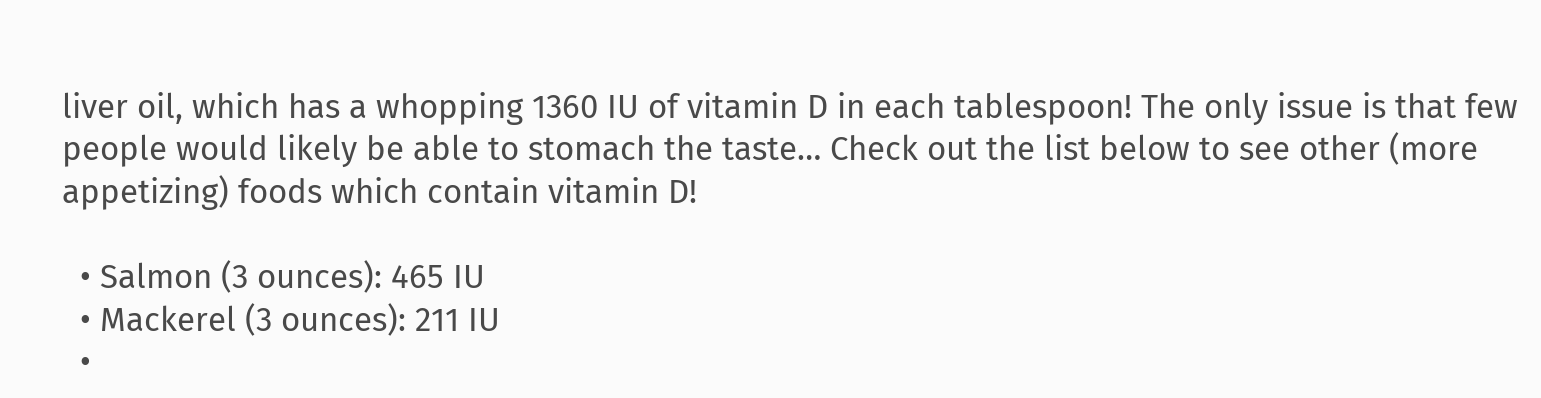liver oil, which has a whopping 1360 IU of vitamin D in each tablespoon! The only issue is that few people would likely be able to stomach the taste… Check out the list below to see other (more appetizing) foods which contain vitamin D!

  • Salmon (3 ounces): 465 IU
  • Mackerel (3 ounces): 211 IU
  •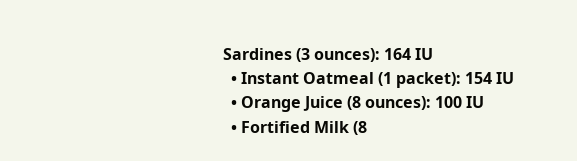Sardines (3 ounces): 164 IU
  • Instant Oatmeal (1 packet): 154 IU
  • Orange Juice (8 ounces): 100 IU
  • Fortified Milk (8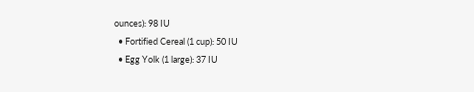ounces): 98 IU
  • Fortified Cereal (1 cup): 50 IU
  • Egg Yolk (1 large): 37 IU